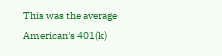This was the average American's 401(k)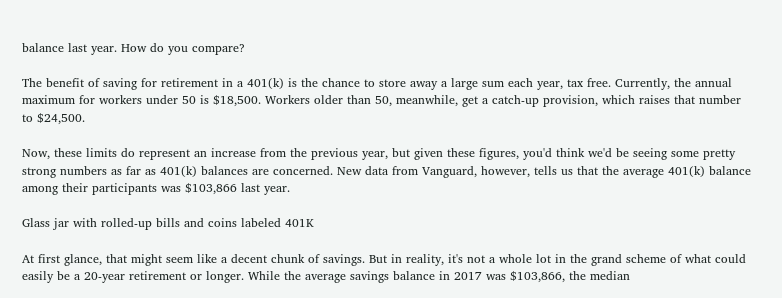balance last year. How do you compare?

The benefit of saving for retirement in a 401(k) is the chance to store away a large sum each year, tax free. Currently, the annual maximum for workers under 50 is $18,500. Workers older than 50, meanwhile, get a catch-up provision, which raises that number to $24,500.

Now, these limits do represent an increase from the previous year, but given these figures, you'd think we'd be seeing some pretty strong numbers as far as 401(k) balances are concerned. New data from Vanguard, however, tells us that the average 401(k) balance among their participants was $103,866 last year.

Glass jar with rolled-up bills and coins labeled 401K

At first glance, that might seem like a decent chunk of savings. But in reality, it's not a whole lot in the grand scheme of what could easily be a 20-year retirement or longer. While the average savings balance in 2017 was $103,866, the median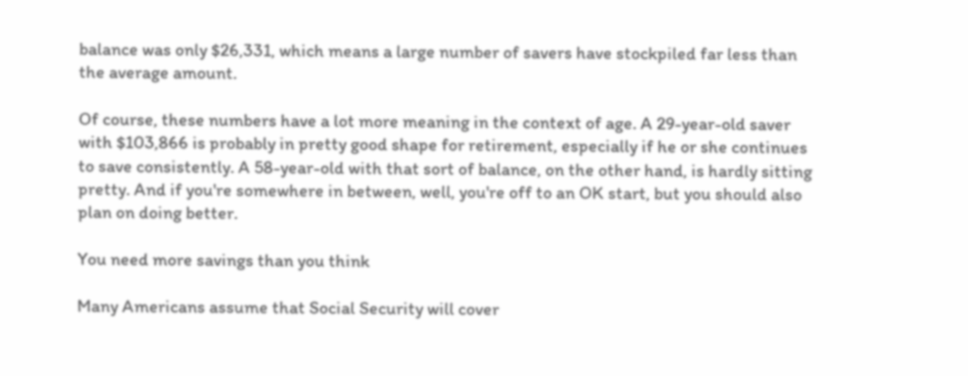balance was only $26,331, which means a large number of savers have stockpiled far less than the average amount.

Of course, these numbers have a lot more meaning in the context of age. A 29-year-old saver with $103,866 is probably in pretty good shape for retirement, especially if he or she continues to save consistently. A 58-year-old with that sort of balance, on the other hand, is hardly sitting pretty. And if you're somewhere in between, well, you're off to an OK start, but you should also plan on doing better.

You need more savings than you think

Many Americans assume that Social Security will cover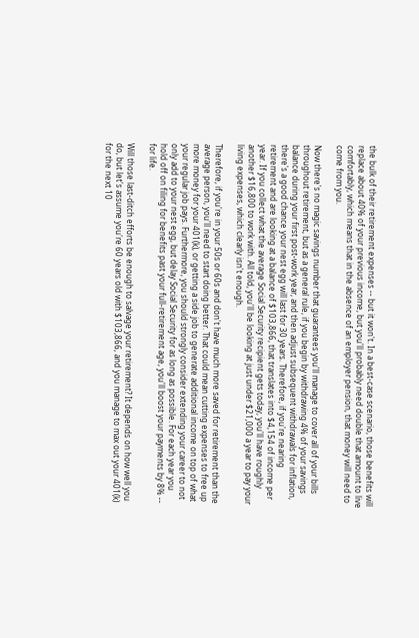the bulk of their retirement expenses -- but it won't. In a best-case scenario, those benefits will replace about 40% of your previous income, but you'll probably need double that amount to live comfortably, which means that in the absence of an employer pension, that money will need to come from you.

Now there's no magic savings number that guarantees you'll manage to cover all of your bills throughout retirement, but as a general rule, if you begin by withdrawing 4% of your savings balance during your first post-work year, and then adjust subsequent withdrawals for inflation, there's a good chance your nest egg will last for 30 years. Therefore, if you're nearing retirement and are looking at a balance of $103,866, that translates into $4,154 of income per year. If you collect what the average Social Security recipient gets today, you'll have roughly another $16,800 to work with. All told, you'll be looking at just under $21,000 a year to pay your living expenses, which clearly isn't enough.

Therefore, if you're in your 50s or 60s and don't have much more saved for retirement than the average person, you'll need to start doing better. That could mean cutting expenses to free up more money for your 401(k), or getting a side job to generate additional income on top of what your regular job pays. Furthermore, you should strongly consider extending your career to not only add to your nest egg, but delay Social Security for as long as possible. For each year you hold off on filing for benefits past your full-retirement age, you'll boost your payments by 8% -- for life.

Will those last-ditch efforts be enough to salvage your retirement? It depends on how well you do, but let's assume you're 60 years old with $103,866, and you manage to max out your 401(k) for the next 10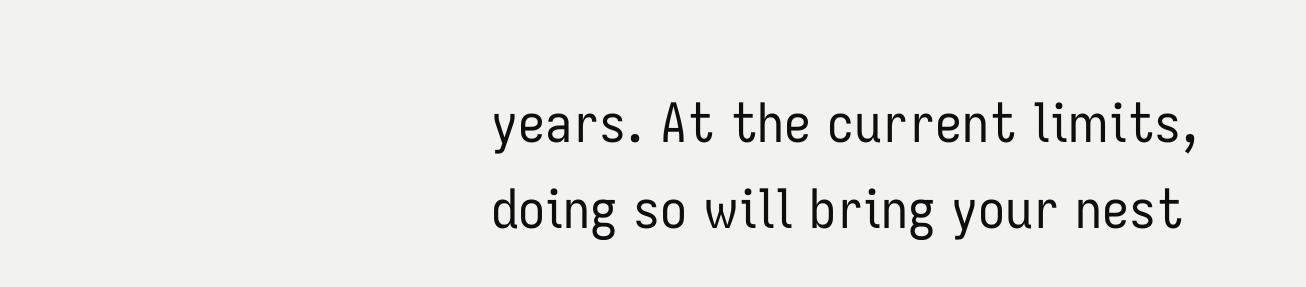years. At the current limits, doing so will bring your nest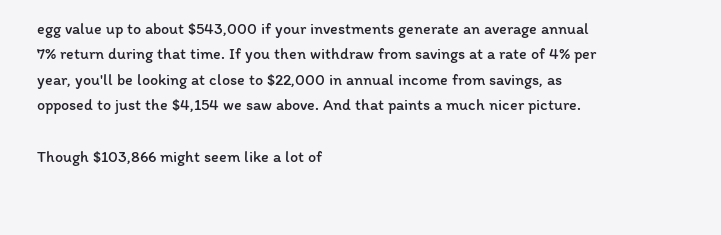egg value up to about $543,000 if your investments generate an average annual 7% return during that time. If you then withdraw from savings at a rate of 4% per year, you'll be looking at close to $22,000 in annual income from savings, as opposed to just the $4,154 we saw above. And that paints a much nicer picture.

Though $103,866 might seem like a lot of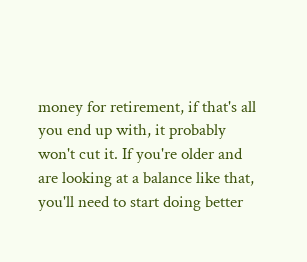money for retirement, if that's all you end up with, it probably won't cut it. If you're older and are looking at a balance like that, you'll need to start doing better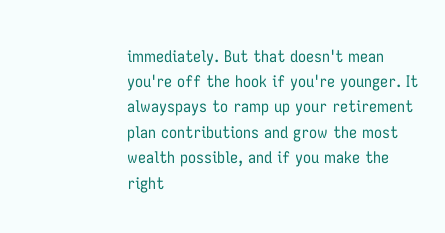immediately. But that doesn't mean you're off the hook if you're younger. It alwayspays to ramp up your retirement plan contributions and grow the most wealth possible, and if you make the right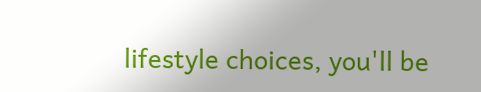lifestyle choices, you'll be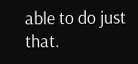able to do just that.